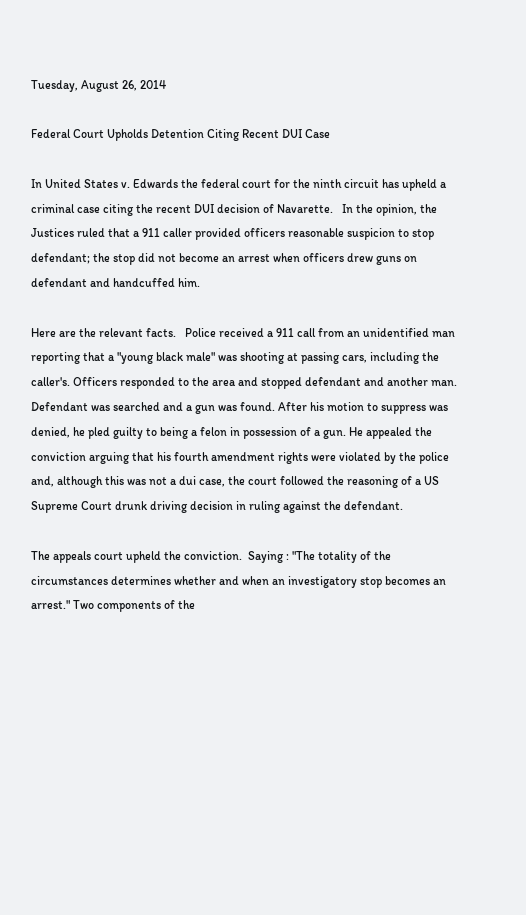Tuesday, August 26, 2014

Federal Court Upholds Detention Citing Recent DUI Case

In United States v. Edwards the federal court for the ninth circuit has upheld a criminal case citing the recent DUI decision of Navarette.   In the opinion, the Justices ruled that a 911 caller provided officers reasonable suspicion to stop defendant; the stop did not become an arrest when officers drew guns on defendant and handcuffed him.

Here are the relevant facts.   Police received a 911 call from an unidentified man reporting that a "young black male" was shooting at passing cars, including the caller's. Officers responded to the area and stopped defendant and another man. Defendant was searched and a gun was found. After his motion to suppress was denied, he pled guilty to being a felon in possession of a gun. He appealed the conviction arguing that his fourth amendment rights were violated by the police and, although this was not a dui case, the court followed the reasoning of a US Supreme Court drunk driving decision in ruling against the defendant.

The appeals court upheld the conviction.  Saying : "The totality of the circumstances determines whether and when an investigatory stop becomes an arrest." Two components of the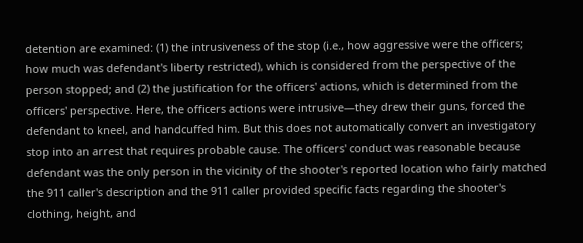detention are examined: (1) the intrusiveness of the stop (i.e., how aggressive were the officers; how much was defendant's liberty restricted), which is considered from the perspective of the person stopped; and (2) the justification for the officers' actions, which is determined from the officers' perspective. Here, the officers actions were intrusive—they drew their guns, forced the defendant to kneel, and handcuffed him. But this does not automatically convert an investigatory stop into an arrest that requires probable cause. The officers' conduct was reasonable because defendant was the only person in the vicinity of the shooter's reported location who fairly matched the 911 caller's description and the 911 caller provided specific facts regarding the shooter's clothing, height, and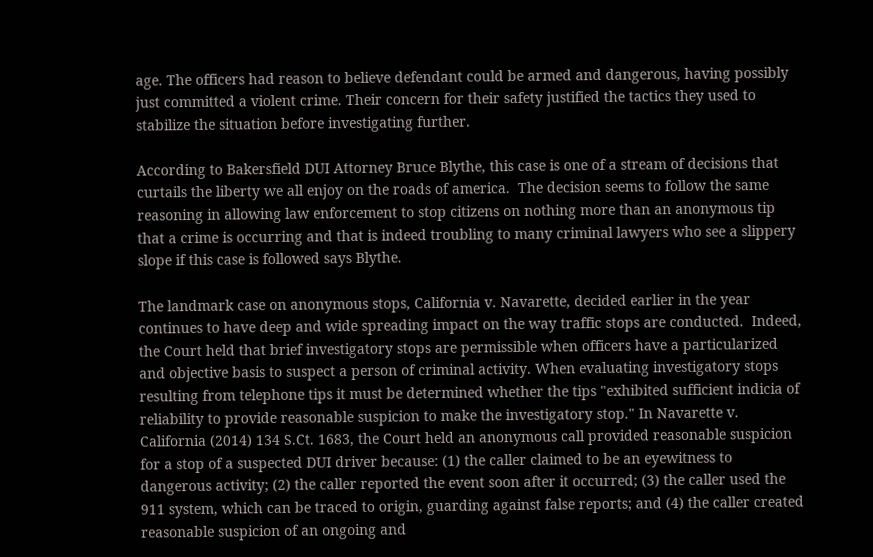age. The officers had reason to believe defendant could be armed and dangerous, having possibly just committed a violent crime. Their concern for their safety justified the tactics they used to stabilize the situation before investigating further.

According to Bakersfield DUI Attorney Bruce Blythe, this case is one of a stream of decisions that curtails the liberty we all enjoy on the roads of america.  The decision seems to follow the same reasoning in allowing law enforcement to stop citizens on nothing more than an anonymous tip that a crime is occurring and that is indeed troubling to many criminal lawyers who see a slippery slope if this case is followed says Blythe.

The landmark case on anonymous stops, California v. Navarette, decided earlier in the year continues to have deep and wide spreading impact on the way traffic stops are conducted.  Indeed, the Court held that brief investigatory stops are permissible when officers have a particularized and objective basis to suspect a person of criminal activity. When evaluating investigatory stops resulting from telephone tips it must be determined whether the tips "exhibited sufficient indicia of reliability to provide reasonable suspicion to make the investigatory stop." In Navarette v. California (2014) 134 S.Ct. 1683, the Court held an anonymous call provided reasonable suspicion for a stop of a suspected DUI driver because: (1) the caller claimed to be an eyewitness to dangerous activity; (2) the caller reported the event soon after it occurred; (3) the caller used the 911 system, which can be traced to origin, guarding against false reports; and (4) the caller created reasonable suspicion of an ongoing and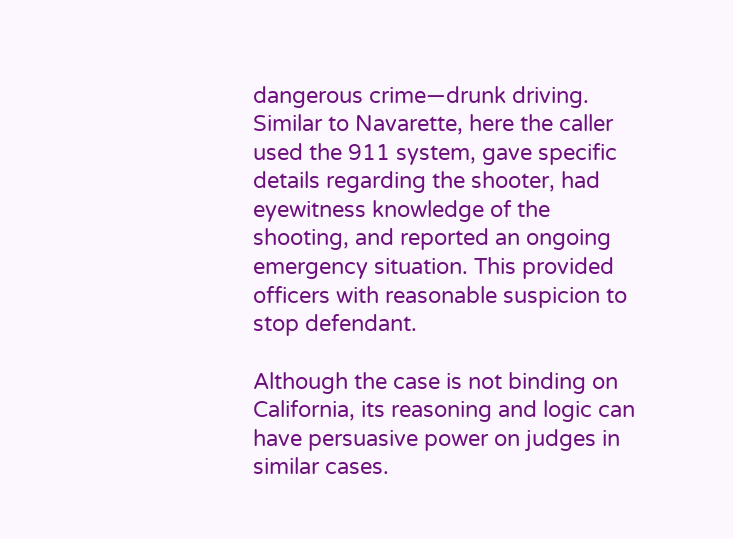dangerous crime—drunk driving. Similar to Navarette, here the caller used the 911 system, gave specific details regarding the shooter, had eyewitness knowledge of the shooting, and reported an ongoing emergency situation. This provided officers with reasonable suspicion to stop defendant.

Although the case is not binding on California, its reasoning and logic can have persuasive power on judges in similar cases.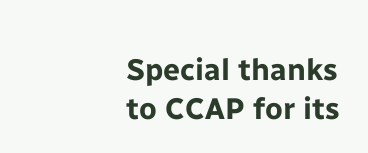Special thanks to CCAP for its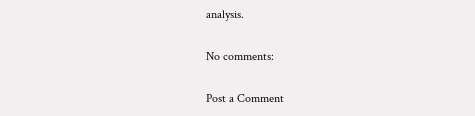analysis.

No comments:

Post a Comment